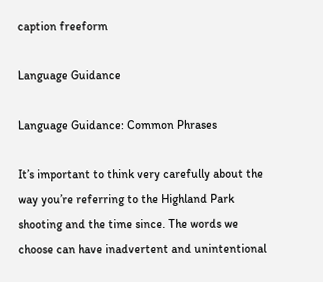caption freeform

Language Guidance

Language Guidance: Common Phrases

It’s important to think very carefully about the way you’re referring to the Highland Park shooting and the time since. The words we choose can have inadvertent and unintentional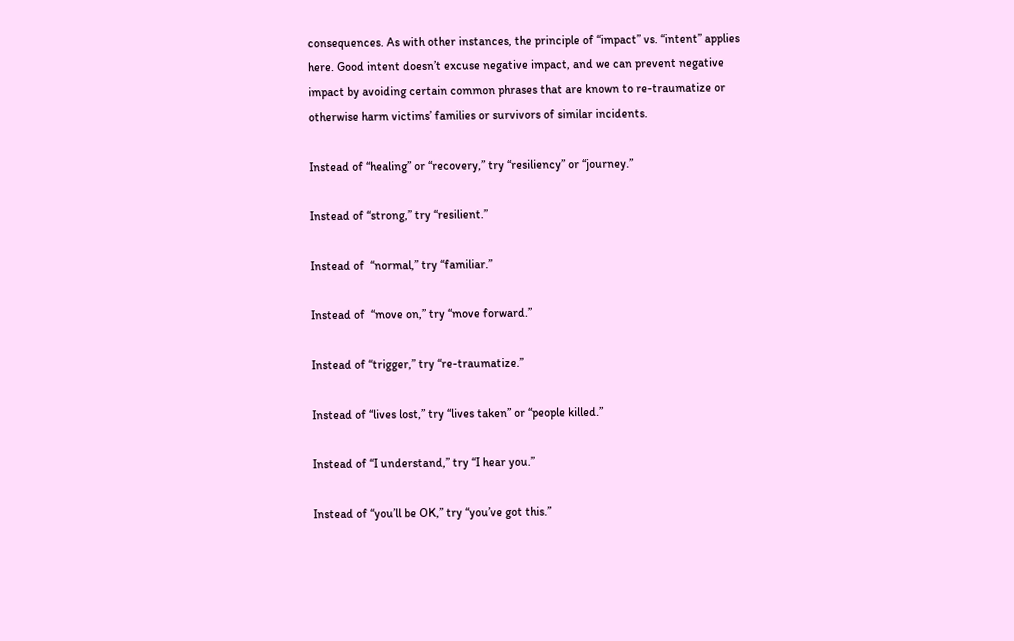consequences. As with other instances, the principle of “impact” vs. “intent” applies here. Good intent doesn’t excuse negative impact, and we can prevent negative impact by avoiding certain common phrases that are known to re-traumatize or otherwise harm victims’ families or survivors of similar incidents.

Instead of “healing” or “recovery,” try “resiliency” or “journey.”

Instead of “strong,” try “resilient.”

Instead of  “normal,” try “familiar.”

Instead of  “move on,” try “move forward.”

Instead of “trigger,” try “re-traumatize.”

Instead of “lives lost,” try “lives taken” or “people killed.”

Instead of “I understand,” try “I hear you.”

Instead of “you’ll be OK,” try “you’ve got this.”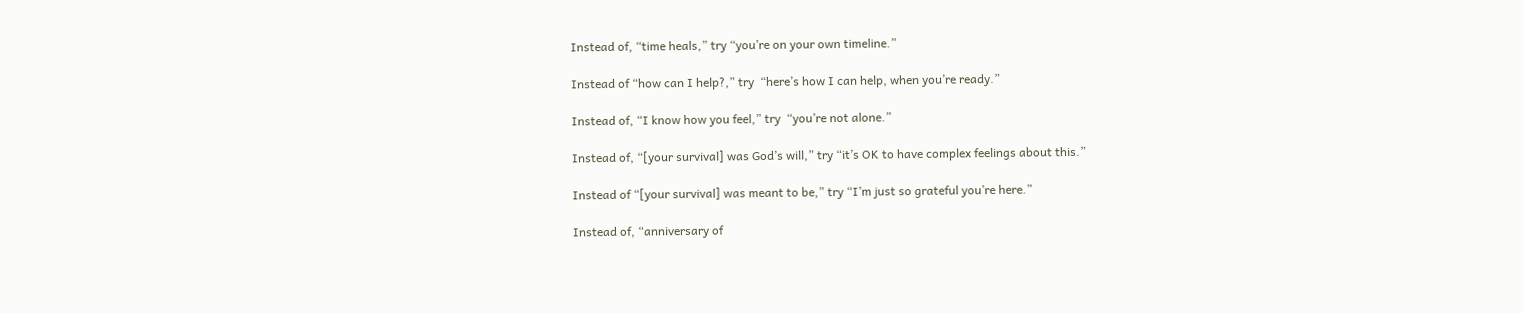Instead of, “time heals,” try “you’re on your own timeline.”

Instead of “how can I help?,” try  “here’s how I can help, when you’re ready.”

Instead of, “I know how you feel,” try  “you’re not alone.”

Instead of, “[your survival] was God’s will,” try “it’s OK to have complex feelings about this.”

Instead of “[your survival] was meant to be,” try “I’m just so grateful you’re here.”

Instead of, “anniversary of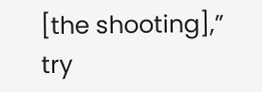[the shooting],” try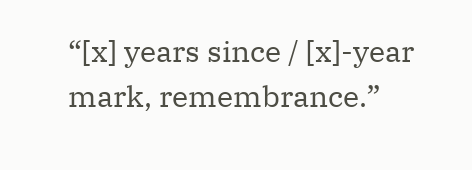“[x] years since / [x]-year mark, remembrance.”